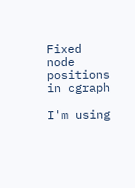Fixed node positions in cgraph

I'm using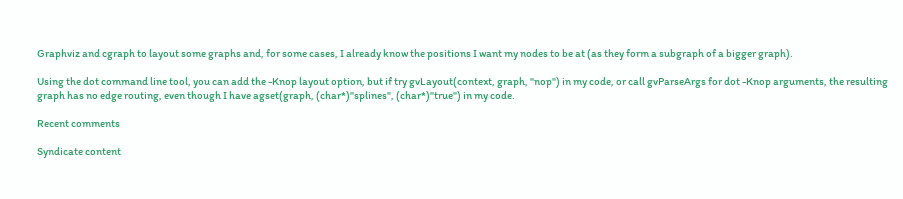Graphviz and cgraph to layout some graphs and, for some cases, I already know the positions I want my nodes to be at (as they form a subgraph of a bigger graph).

Using the dot command line tool, you can add the -Knop layout option, but if try gvLayout(context, graph, "nop") in my code, or call gvParseArgs for dot -Knop arguments, the resulting graph has no edge routing, even though I have agset(graph, (char*)"splines", (char*)"true") in my code.

Recent comments

Syndicate content